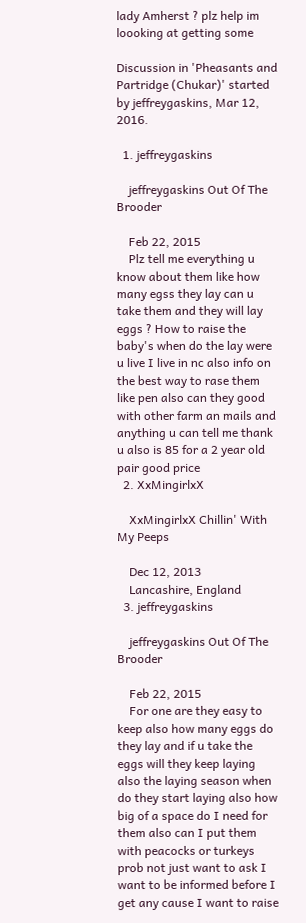lady Amherst ? plz help im loooking at getting some

Discussion in 'Pheasants and Partridge (Chukar)' started by jeffreygaskins, Mar 12, 2016.

  1. jeffreygaskins

    jeffreygaskins Out Of The Brooder

    Feb 22, 2015
    Plz tell me everything u know about them like how many egss they lay can u take them and they will lay eggs ? How to raise the baby's when do the lay were u live I live in nc also info on the best way to rase them like pen also can they good with other farm an mails and anything u can tell me thank u also is 85 for a 2 year old pair good price
  2. XxMingirlxX

    XxMingirlxX Chillin' With My Peeps

    Dec 12, 2013
    Lancashire, England
  3. jeffreygaskins

    jeffreygaskins Out Of The Brooder

    Feb 22, 2015
    For one are they easy to keep also how many eggs do they lay and if u take the eggs will they keep laying also the laying season when do they start laying also how big of a space do I need for them also can I put them with peacocks or turkeys prob not just want to ask I want to be informed before I get any cause I want to raise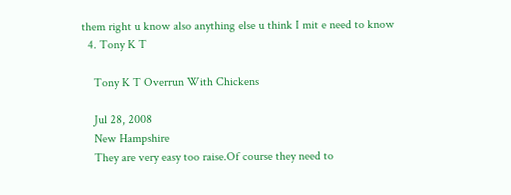them right u know also anything else u think I mit e need to know
  4. Tony K T

    Tony K T Overrun With Chickens

    Jul 28, 2008
    New Hampshire
    They are very easy too raise.Of course they need to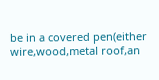be in a covered pen(either wire,wood,metal roof,an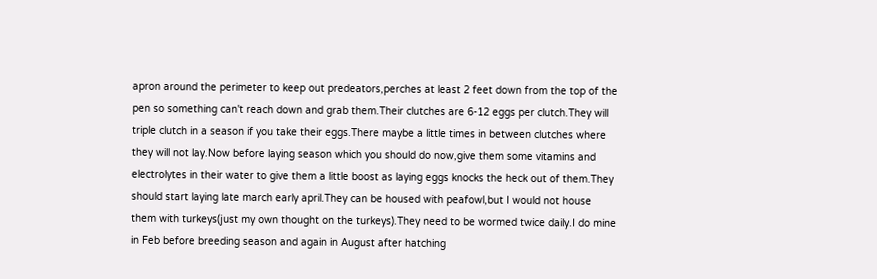apron around the perimeter to keep out predeators,perches at least 2 feet down from the top of the pen so something can't reach down and grab them.Their clutches are 6-12 eggs per clutch.They will triple clutch in a season if you take their eggs.There maybe a little times in between clutches where they will not lay.Now before laying season which you should do now,give them some vitamins and electrolytes in their water to give them a little boost as laying eggs knocks the heck out of them.They should start laying late march early april.They can be housed with peafowl,but I would not house them with turkeys(just my own thought on the turkeys).They need to be wormed twice daily.I do mine in Feb before breeding season and again in August after hatching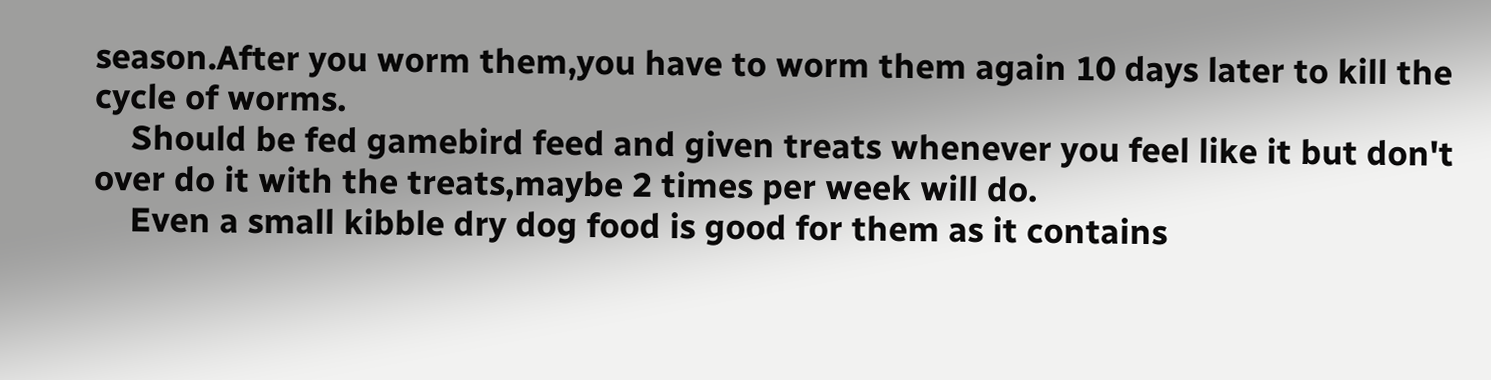season.After you worm them,you have to worm them again 10 days later to kill the cycle of worms.
    Should be fed gamebird feed and given treats whenever you feel like it but don't over do it with the treats,maybe 2 times per week will do.
    Even a small kibble dry dog food is good for them as it contains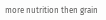more nutrition then grain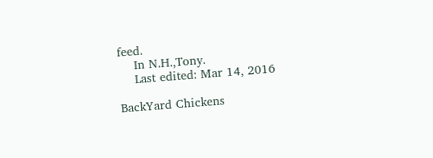feed.
    In N.H.,Tony.
    Last edited: Mar 14, 2016

BackYard Chickens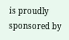is proudly sponsored by